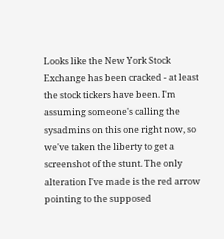Looks like the New York Stock Exchange has been cracked - at least the stock tickers have been. I'm assuming someone's calling the sysadmins on this one right now, so we've taken the liberty to get a screenshot of the stunt. The only alteration I've made is the red arrow pointing to the supposed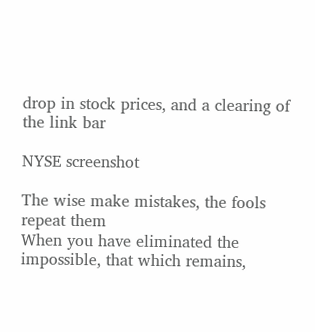drop in stock prices, and a clearing of the link bar

NYSE screenshot

The wise make mistakes, the fools repeat them
When you have eliminated the impossible, that which remains,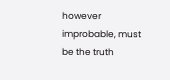however improbable, must be the truth